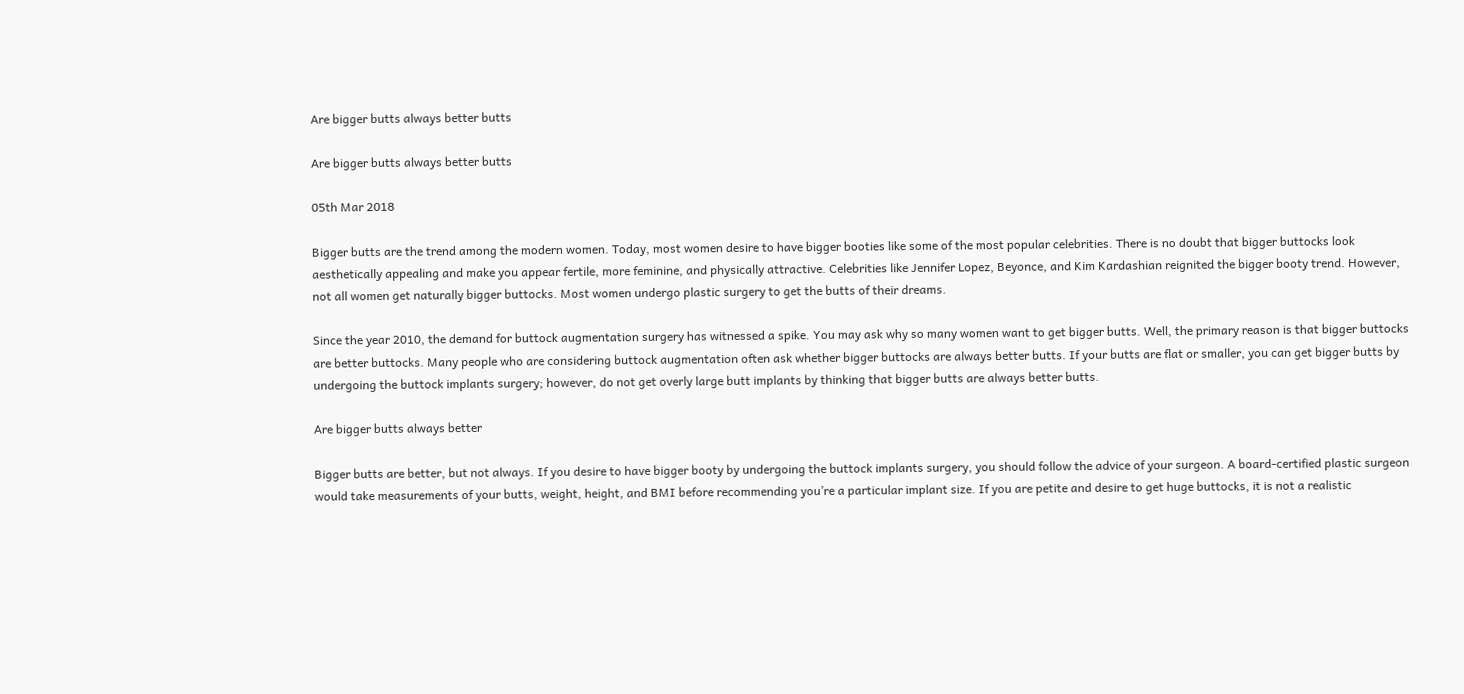Are bigger butts always better butts

Are bigger butts always better butts

05th Mar 2018

Bigger butts are the trend among the modern women. Today, most women desire to have bigger booties like some of the most popular celebrities. There is no doubt that bigger buttocks look aesthetically appealing and make you appear fertile, more feminine, and physically attractive. Celebrities like Jennifer Lopez, Beyonce, and Kim Kardashian reignited the bigger booty trend. However, not all women get naturally bigger buttocks. Most women undergo plastic surgery to get the butts of their dreams.

Since the year 2010, the demand for buttock augmentation surgery has witnessed a spike. You may ask why so many women want to get bigger butts. Well, the primary reason is that bigger buttocks are better buttocks. Many people who are considering buttock augmentation often ask whether bigger buttocks are always better butts. If your butts are flat or smaller, you can get bigger butts by undergoing the buttock implants surgery; however, do not get overly large butt implants by thinking that bigger butts are always better butts.

Are bigger butts always better

Bigger butts are better, but not always. If you desire to have bigger booty by undergoing the buttock implants surgery, you should follow the advice of your surgeon. A board-certified plastic surgeon would take measurements of your butts, weight, height, and BMI before recommending you’re a particular implant size. If you are petite and desire to get huge buttocks, it is not a realistic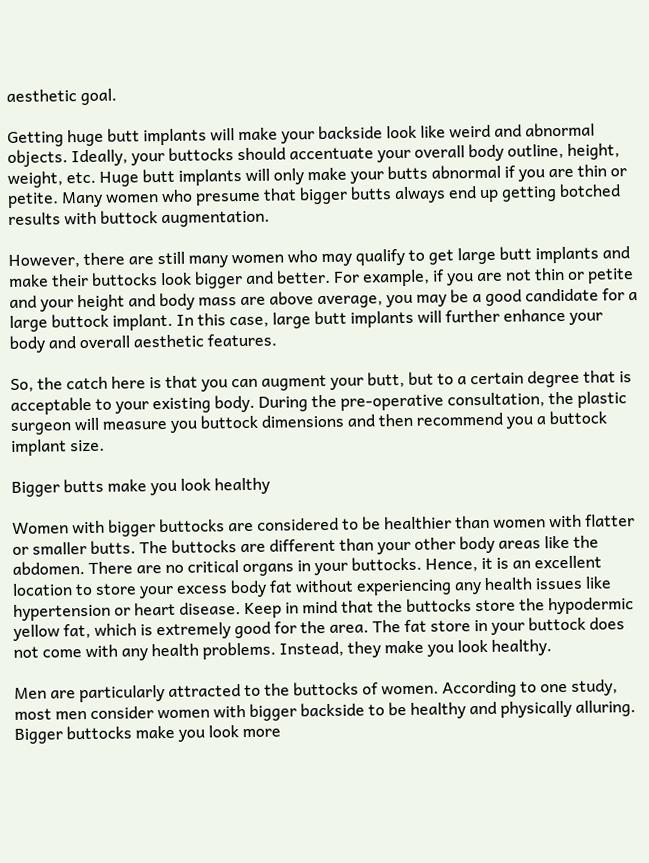aesthetic goal.

Getting huge butt implants will make your backside look like weird and abnormal objects. Ideally, your buttocks should accentuate your overall body outline, height, weight, etc. Huge butt implants will only make your butts abnormal if you are thin or petite. Many women who presume that bigger butts always end up getting botched results with buttock augmentation.

However, there are still many women who may qualify to get large butt implants and make their buttocks look bigger and better. For example, if you are not thin or petite and your height and body mass are above average, you may be a good candidate for a large buttock implant. In this case, large butt implants will further enhance your body and overall aesthetic features.

So, the catch here is that you can augment your butt, but to a certain degree that is acceptable to your existing body. During the pre-operative consultation, the plastic surgeon will measure you buttock dimensions and then recommend you a buttock implant size.

Bigger butts make you look healthy

Women with bigger buttocks are considered to be healthier than women with flatter or smaller butts. The buttocks are different than your other body areas like the abdomen. There are no critical organs in your buttocks. Hence, it is an excellent location to store your excess body fat without experiencing any health issues like hypertension or heart disease. Keep in mind that the buttocks store the hypodermic yellow fat, which is extremely good for the area. The fat store in your buttock does not come with any health problems. Instead, they make you look healthy.

Men are particularly attracted to the buttocks of women. According to one study, most men consider women with bigger backside to be healthy and physically alluring. Bigger buttocks make you look more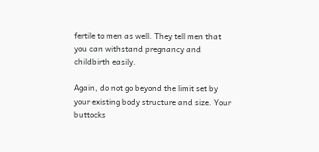fertile to men as well. They tell men that you can withstand pregnancy and childbirth easily.

Again, do not go beyond the limit set by your existing body structure and size. Your buttocks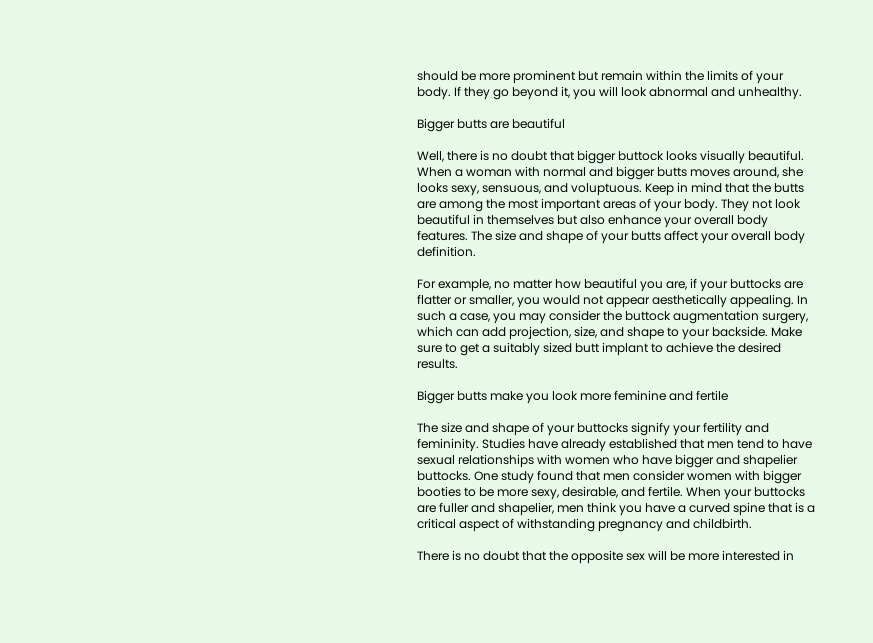should be more prominent but remain within the limits of your body. If they go beyond it, you will look abnormal and unhealthy.

Bigger butts are beautiful

Well, there is no doubt that bigger buttock looks visually beautiful. When a woman with normal and bigger butts moves around, she looks sexy, sensuous, and voluptuous. Keep in mind that the butts are among the most important areas of your body. They not look beautiful in themselves but also enhance your overall body features. The size and shape of your butts affect your overall body definition.

For example, no matter how beautiful you are, if your buttocks are flatter or smaller, you would not appear aesthetically appealing. In such a case, you may consider the buttock augmentation surgery, which can add projection, size, and shape to your backside. Make sure to get a suitably sized butt implant to achieve the desired results.

Bigger butts make you look more feminine and fertile

The size and shape of your buttocks signify your fertility and femininity. Studies have already established that men tend to have sexual relationships with women who have bigger and shapelier buttocks. One study found that men consider women with bigger booties to be more sexy, desirable, and fertile. When your buttocks are fuller and shapelier, men think you have a curved spine that is a critical aspect of withstanding pregnancy and childbirth.

There is no doubt that the opposite sex will be more interested in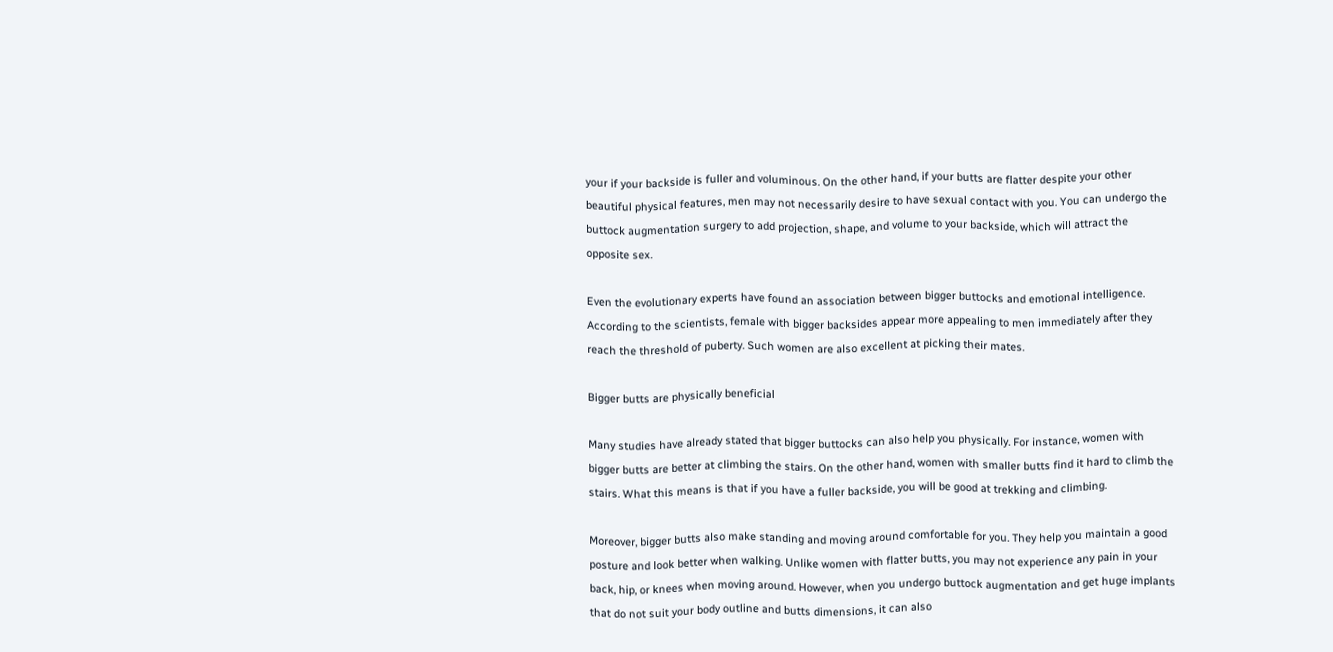your if your backside is fuller and voluminous. On the other hand, if your butts are flatter despite your other beautiful physical features, men may not necessarily desire to have sexual contact with you. You can undergo the buttock augmentation surgery to add projection, shape, and volume to your backside, which will attract the opposite sex.

Even the evolutionary experts have found an association between bigger buttocks and emotional intelligence. According to the scientists, female with bigger backsides appear more appealing to men immediately after they reach the threshold of puberty. Such women are also excellent at picking their mates.

Bigger butts are physically beneficial

Many studies have already stated that bigger buttocks can also help you physically. For instance, women with bigger butts are better at climbing the stairs. On the other hand, women with smaller butts find it hard to climb the stairs. What this means is that if you have a fuller backside, you will be good at trekking and climbing.

Moreover, bigger butts also make standing and moving around comfortable for you. They help you maintain a good posture and look better when walking. Unlike women with flatter butts, you may not experience any pain in your back, hip, or knees when moving around. However, when you undergo buttock augmentation and get huge implants that do not suit your body outline and butts dimensions, it can also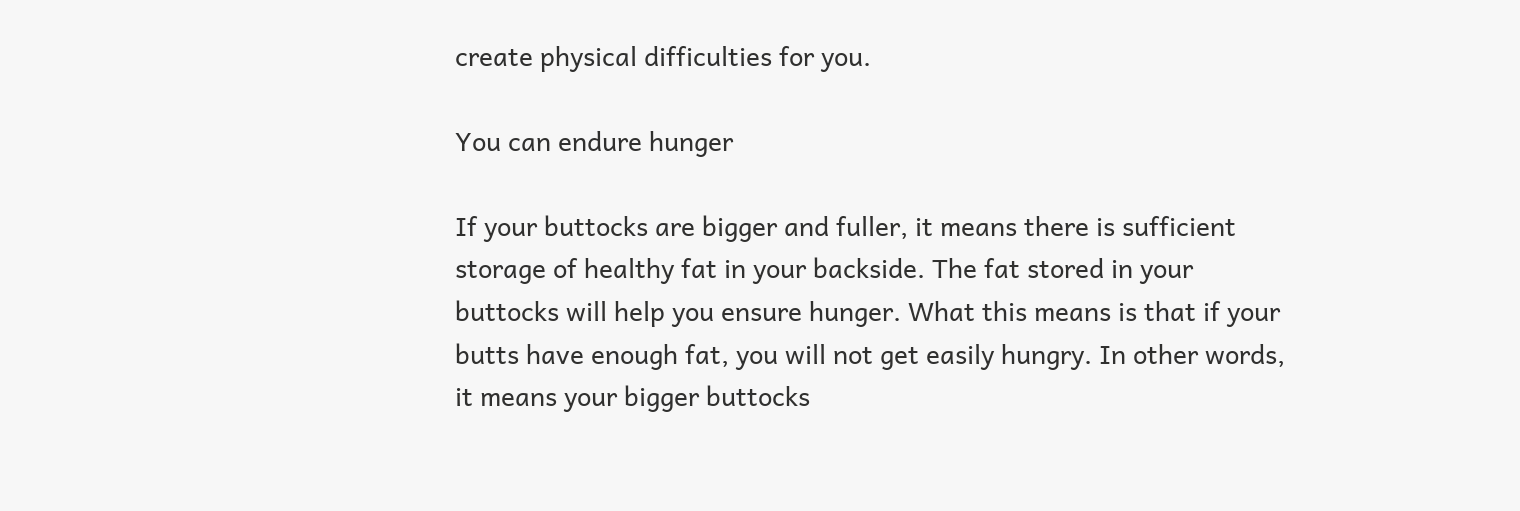create physical difficulties for you.

You can endure hunger

If your buttocks are bigger and fuller, it means there is sufficient storage of healthy fat in your backside. The fat stored in your buttocks will help you ensure hunger. What this means is that if your butts have enough fat, you will not get easily hungry. In other words, it means your bigger buttocks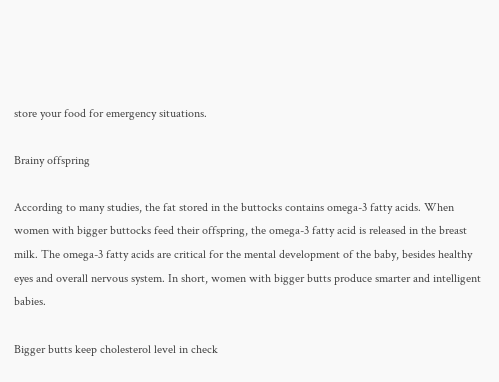store your food for emergency situations.

Brainy offspring

According to many studies, the fat stored in the buttocks contains omega-3 fatty acids. When women with bigger buttocks feed their offspring, the omega-3 fatty acid is released in the breast milk. The omega-3 fatty acids are critical for the mental development of the baby, besides healthy eyes and overall nervous system. In short, women with bigger butts produce smarter and intelligent babies.

Bigger butts keep cholesterol level in check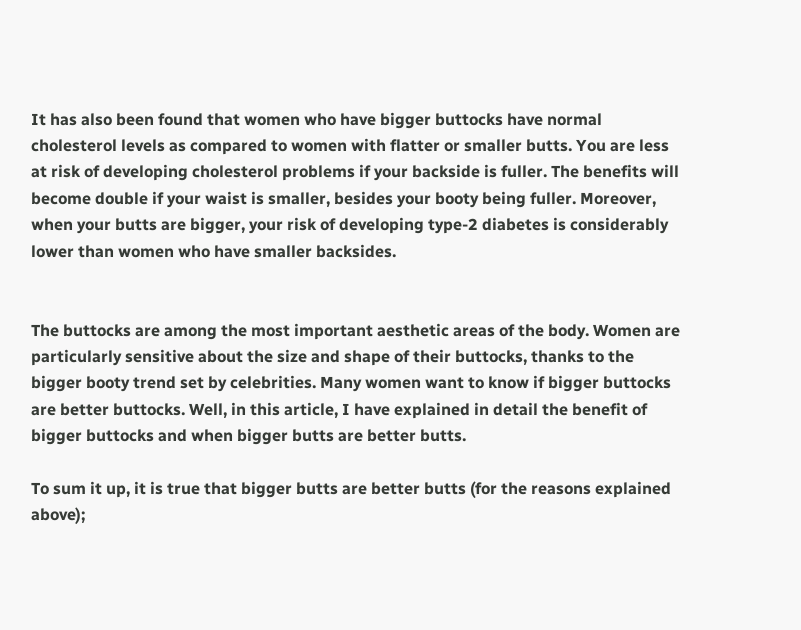It has also been found that women who have bigger buttocks have normal cholesterol levels as compared to women with flatter or smaller butts. You are less at risk of developing cholesterol problems if your backside is fuller. The benefits will become double if your waist is smaller, besides your booty being fuller. Moreover, when your butts are bigger, your risk of developing type-2 diabetes is considerably lower than women who have smaller backsides.


The buttocks are among the most important aesthetic areas of the body. Women are particularly sensitive about the size and shape of their buttocks, thanks to the bigger booty trend set by celebrities. Many women want to know if bigger buttocks are better buttocks. Well, in this article, I have explained in detail the benefit of bigger buttocks and when bigger butts are better butts.

To sum it up, it is true that bigger butts are better butts (for the reasons explained above);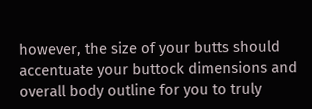however, the size of your butts should accentuate your buttock dimensions and overall body outline for you to truly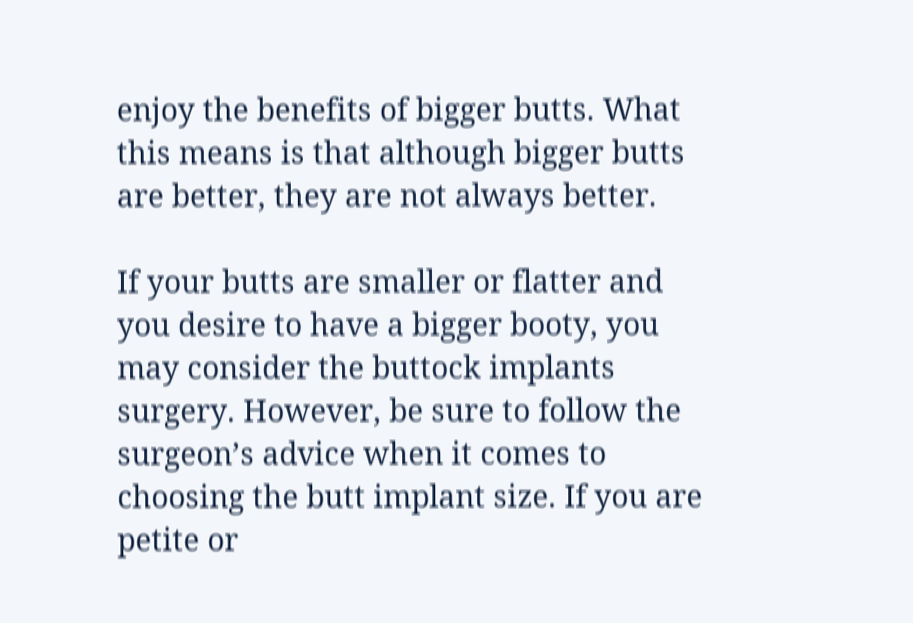enjoy the benefits of bigger butts. What this means is that although bigger butts are better, they are not always better.

If your butts are smaller or flatter and you desire to have a bigger booty, you may consider the buttock implants surgery. However, be sure to follow the surgeon’s advice when it comes to choosing the butt implant size. If you are petite or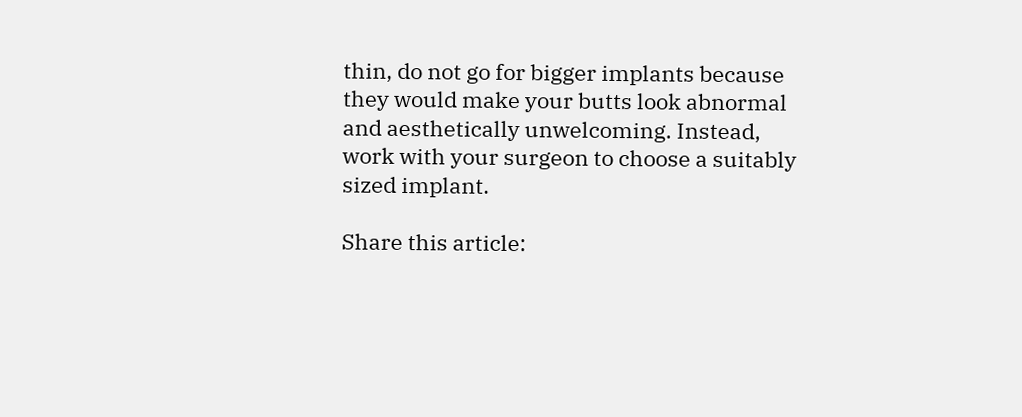thin, do not go for bigger implants because they would make your butts look abnormal and aesthetically unwelcoming. Instead, work with your surgeon to choose a suitably sized implant.

Share this article: